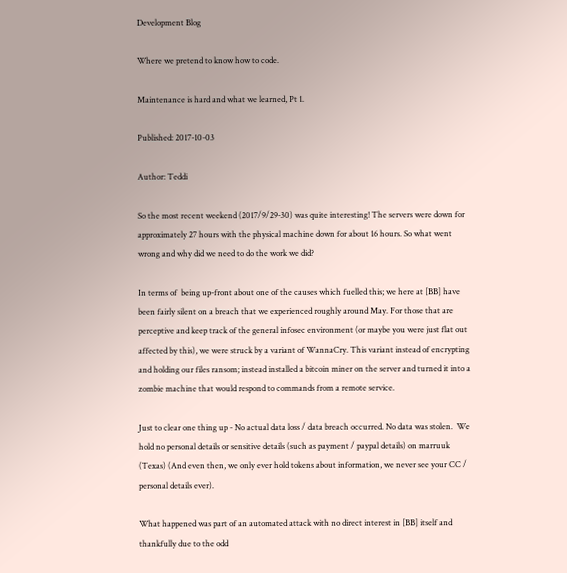Development Blog

Where we pretend to know how to code.

Maintenance is hard and what we learned, Pt 1.

Published: 2017-10-03

Author: Teddi

So the most recent weekend (2017/9/29-30) was quite interesting! The servers were down for approximately 27 hours with the physical machine down for about 16 hours. So what went wrong and why did we need to do the work we did?

In terms of  being up-front about one of the causes which fuelled this; we here at [BB] have been fairly silent on a breach that we experienced roughly around May. For those that are perceptive and keep track of the general infosec environment (or maybe you were just flat out affected by this), we were struck by a variant of WannaCry. This variant instead of encrypting and holding our files ransom; instead installed a bitcoin miner on the server and turned it into a zombie machine that would respond to commands from a remote service.

Just to clear one thing up - No actual data loss / data breach occurred. No data was stolen.  We hold no personal details or sensitive details (such as payment / paypal details) on marruuk (Texas) (And even then, we only ever hold tokens about information, we never see your CC / personal details ever).

What happened was part of an automated attack with no direct interest in [BB] itself and thankfully due to the odd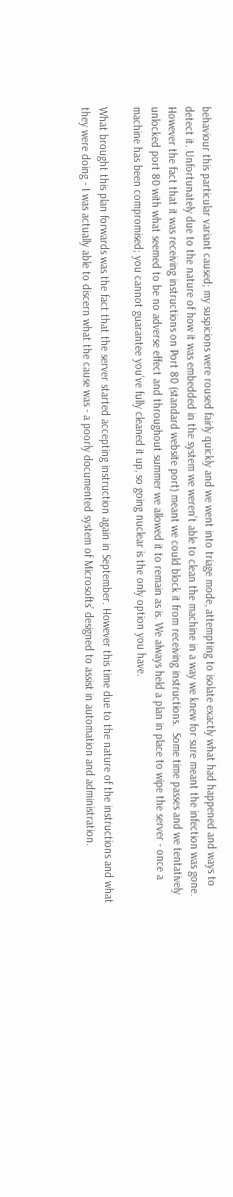behaviour this particular variant caused; my suspicions were roused fairly quickly and we went into triage mode, attempting to isolate exactly what had happened and ways to detect it. Unfortunately due to the nature of how it was embedded in the system we weren’t able to clean the machine in a way we knew for sure meant the infection was gone. However the fact that it was receiving instructions on Port 80 (standard website port) meant we could block it from receiving instructions.  Some time passes and we tentatively unlocked port 80 with what seemed to be no adverse effect and throughout summer we allowed it to remain as is. We always held a plan in place to wipe the server - once a machine has been compromised; you cannot guarantee you’ve fully cleaned it up, so going nuclear is the only option you have.

What brought this plan forwards was the fact that the server started accepting instruction again in September. However this time due to the nature of the instructions and what they were doing - I was actually able to discern what the cause was - a poorly documented system of Microsofts’ designed to assist in automation and administration.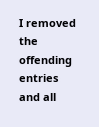I removed the offending entries and all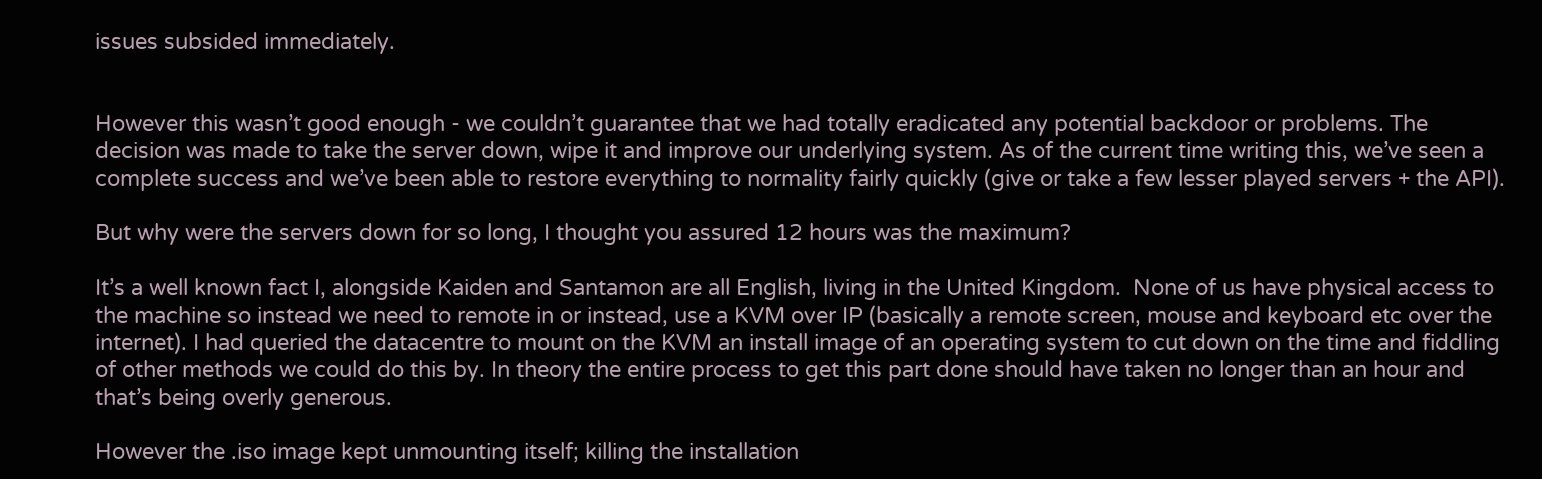issues subsided immediately.


However this wasn’t good enough - we couldn’t guarantee that we had totally eradicated any potential backdoor or problems. The decision was made to take the server down, wipe it and improve our underlying system. As of the current time writing this, we’ve seen a complete success and we’ve been able to restore everything to normality fairly quickly (give or take a few lesser played servers + the API).

But why were the servers down for so long, I thought you assured 12 hours was the maximum?

It’s a well known fact I, alongside Kaiden and Santamon are all English, living in the United Kingdom.  None of us have physical access to the machine so instead we need to remote in or instead, use a KVM over IP (basically a remote screen, mouse and keyboard etc over the internet). I had queried the datacentre to mount on the KVM an install image of an operating system to cut down on the time and fiddling of other methods we could do this by. In theory the entire process to get this part done should have taken no longer than an hour and that’s being overly generous.

However the .iso image kept unmounting itself; killing the installation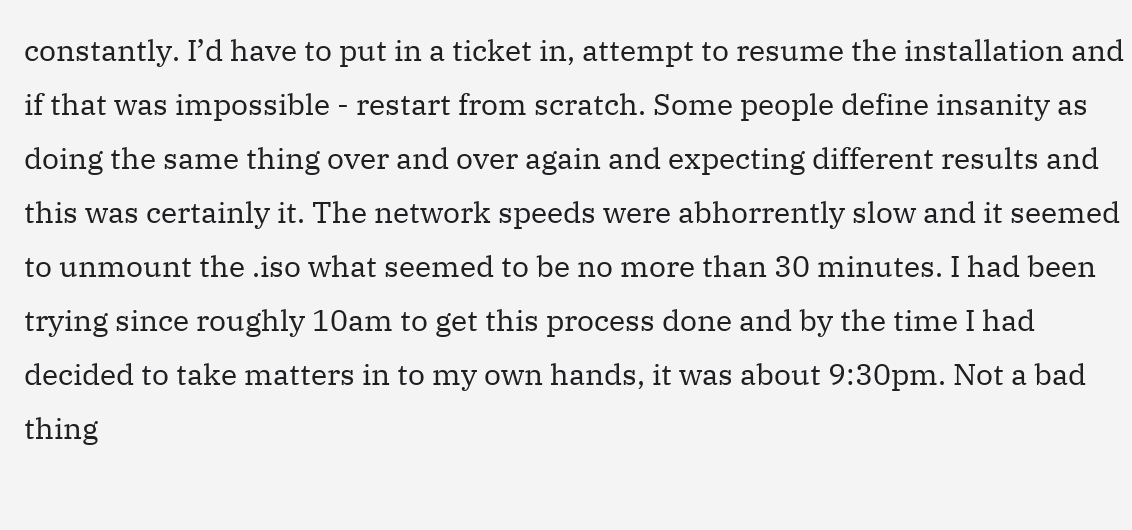constantly. I’d have to put in a ticket in, attempt to resume the installation and if that was impossible - restart from scratch. Some people define insanity as doing the same thing over and over again and expecting different results and this was certainly it. The network speeds were abhorrently slow and it seemed to unmount the .iso what seemed to be no more than 30 minutes. I had been trying since roughly 10am to get this process done and by the time I had decided to take matters in to my own hands, it was about 9:30pm. Not a bad thing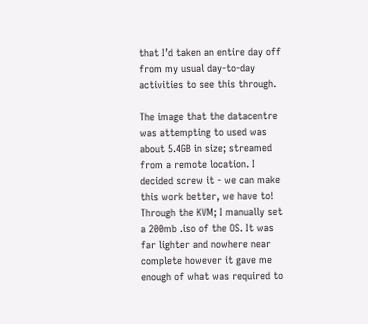that I’d taken an entire day off from my usual day-to-day activities to see this through.

The image that the datacentre was attempting to used was about 5.4GB in size; streamed from a remote location. I decided screw it - we can make this work better, we have to! Through the KVM; I manually set a 200mb .iso of the OS. It was far lighter and nowhere near complete however it gave me enough of what was required to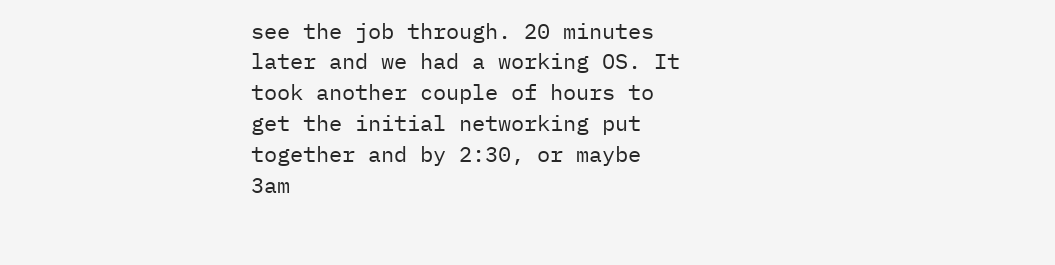see the job through. 20 minutes later and we had a working OS. It took another couple of hours to get the initial networking put together and by 2:30, or maybe 3am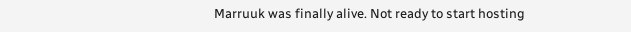Marruuk was finally alive. Not ready to start hosting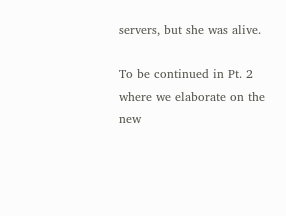servers, but she was alive.

To be continued in Pt. 2 where we elaborate on the new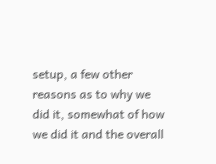setup, a few other reasons as to why we did it, somewhat of how we did it and the overall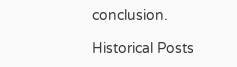conclusion.

Historical Posts